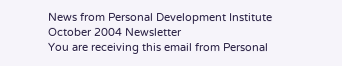News from Personal Development Institute October 2004 Newsletter
You are receiving this email from Personal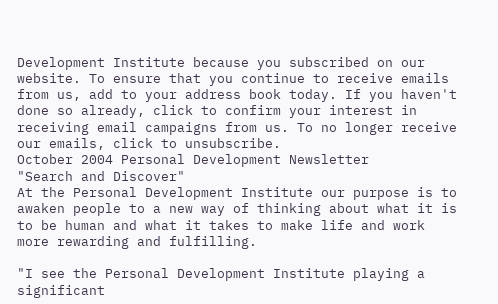Development Institute because you subscribed on our website. To ensure that you continue to receive emails from us, add to your address book today. If you haven't done so already, click to confirm your interest in receiving email campaigns from us. To no longer receive our emails, click to unsubscribe.
October 2004 Personal Development Newsletter
"Search and Discover"
At the Personal Development Institute our purpose is to awaken people to a new way of thinking about what it is to be human and what it takes to make life and work more rewarding and fulfilling.

"I see the Personal Development Institute playing a significant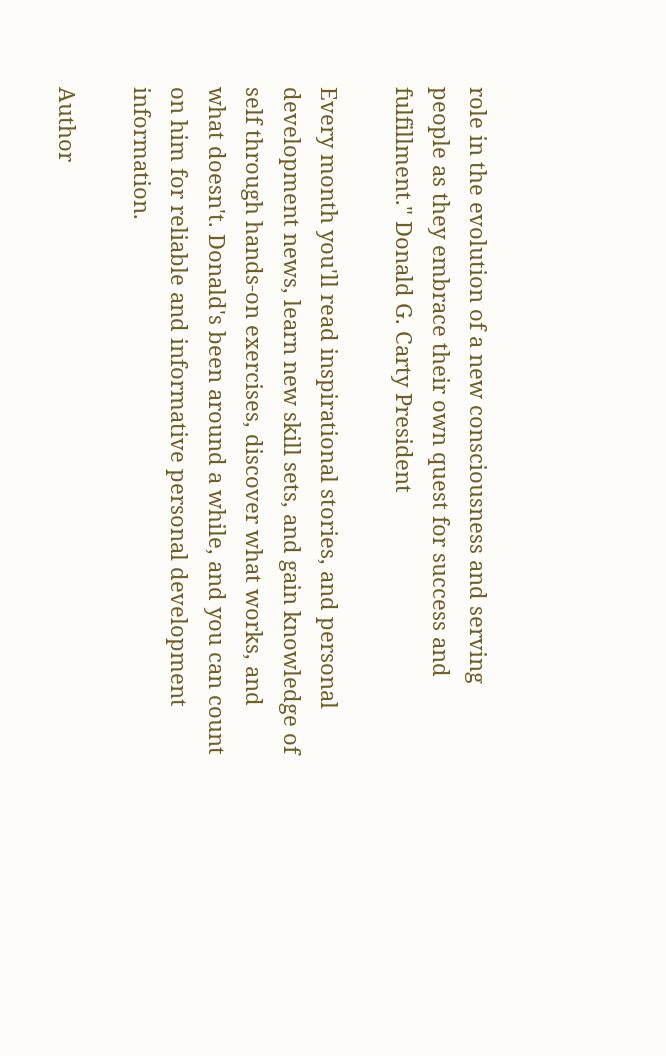role in the evolution of a new consciousness and serving people as they embrace their own quest for success and fulfillment." Donald G. Carty President

Every month you'll read inspirational stories, and personal development news, learn new skill sets, and gain knowledge of self through hands-on exercises, discover what works, and what doesn't. Donald's been around a while, and you can count on him for reliable and informative personal development information.

Author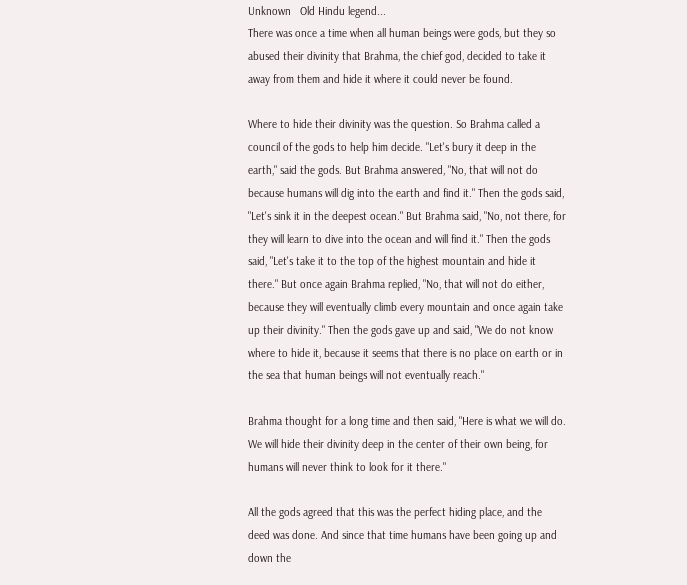Unknown   Old Hindu legend...
There was once a time when all human beings were gods, but they so abused their divinity that Brahma, the chief god, decided to take it away from them and hide it where it could never be found.

Where to hide their divinity was the question. So Brahma called a council of the gods to help him decide. "Let's bury it deep in the earth," said the gods. But Brahma answered, "No, that will not do because humans will dig into the earth and find it." Then the gods said, "Let's sink it in the deepest ocean." But Brahma said, "No, not there, for they will learn to dive into the ocean and will find it." Then the gods said, "Let's take it to the top of the highest mountain and hide it there." But once again Brahma replied, "No, that will not do either, because they will eventually climb every mountain and once again take up their divinity." Then the gods gave up and said, "We do not know where to hide it, because it seems that there is no place on earth or in the sea that human beings will not eventually reach."

Brahma thought for a long time and then said, "Here is what we will do. We will hide their divinity deep in the center of their own being, for humans will never think to look for it there."

All the gods agreed that this was the perfect hiding place, and the deed was done. And since that time humans have been going up and down the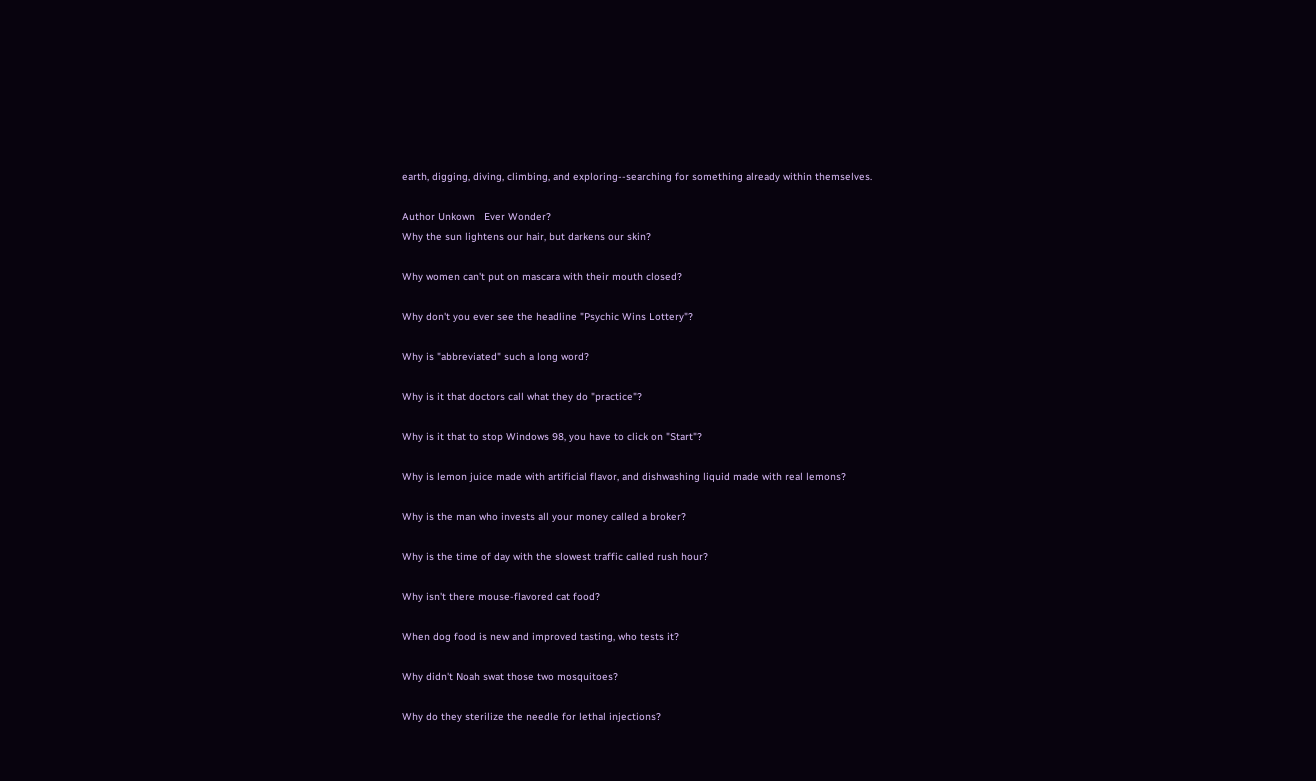earth, digging, diving, climbing, and exploring--searching for something already within themselves.

Author Unkown   Ever Wonder?
Why the sun lightens our hair, but darkens our skin?

Why women can't put on mascara with their mouth closed?

Why don't you ever see the headline "Psychic Wins Lottery"?

Why is "abbreviated" such a long word?

Why is it that doctors call what they do "practice"?

Why is it that to stop Windows 98, you have to click on "Start"?

Why is lemon juice made with artificial flavor, and dishwashing liquid made with real lemons?

Why is the man who invests all your money called a broker?

Why is the time of day with the slowest traffic called rush hour?

Why isn't there mouse-flavored cat food?

When dog food is new and improved tasting, who tests it?

Why didn't Noah swat those two mosquitoes?

Why do they sterilize the needle for lethal injections?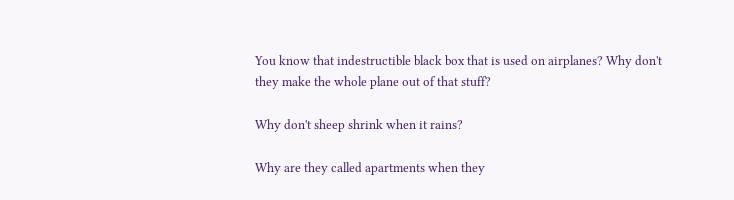You know that indestructible black box that is used on airplanes? Why don't they make the whole plane out of that stuff?

Why don't sheep shrink when it rains?

Why are they called apartments when they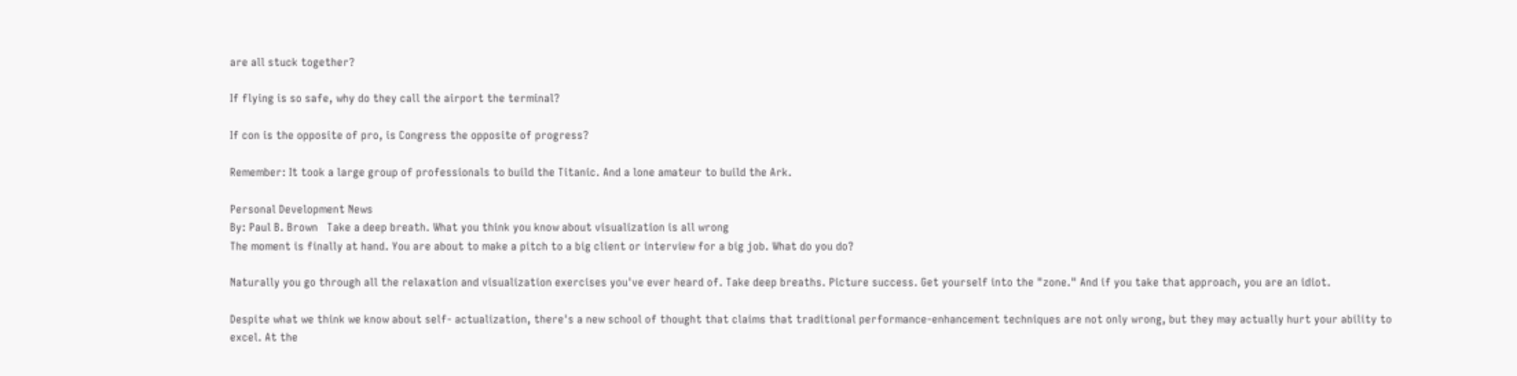are all stuck together?

If flying is so safe, why do they call the airport the terminal?

If con is the opposite of pro, is Congress the opposite of progress?

Remember: It took a large group of professionals to build the Titanic. And a lone amateur to build the Ark.

Personal Development News
By: Paul B. Brown   Take a deep breath. What you think you know about visualization is all wrong
The moment is finally at hand. You are about to make a pitch to a big client or interview for a big job. What do you do?

Naturally you go through all the relaxation and visualization exercises you've ever heard of. Take deep breaths. Picture success. Get yourself into the "zone." And if you take that approach, you are an idiot.

Despite what we think we know about self- actualization, there's a new school of thought that claims that traditional performance-enhancement techniques are not only wrong, but they may actually hurt your ability to excel. At the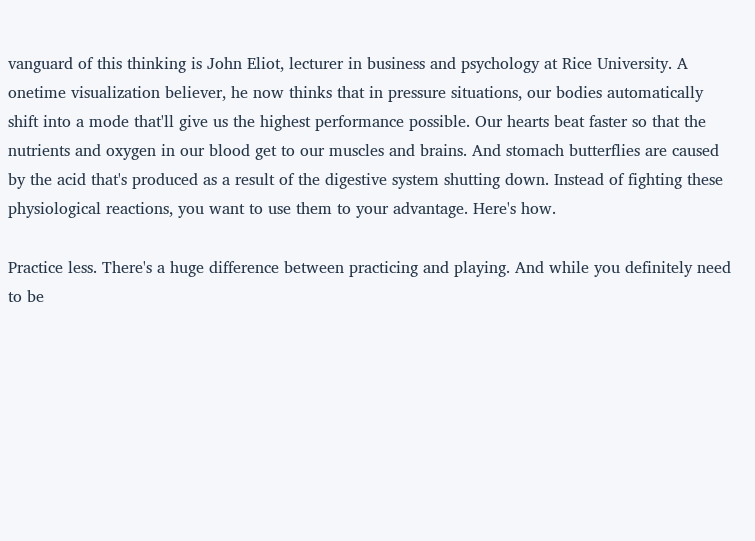vanguard of this thinking is John Eliot, lecturer in business and psychology at Rice University. A onetime visualization believer, he now thinks that in pressure situations, our bodies automatically shift into a mode that'll give us the highest performance possible. Our hearts beat faster so that the nutrients and oxygen in our blood get to our muscles and brains. And stomach butterflies are caused by the acid that's produced as a result of the digestive system shutting down. Instead of fighting these physiological reactions, you want to use them to your advantage. Here's how.

Practice less. There's a huge difference between practicing and playing. And while you definitely need to be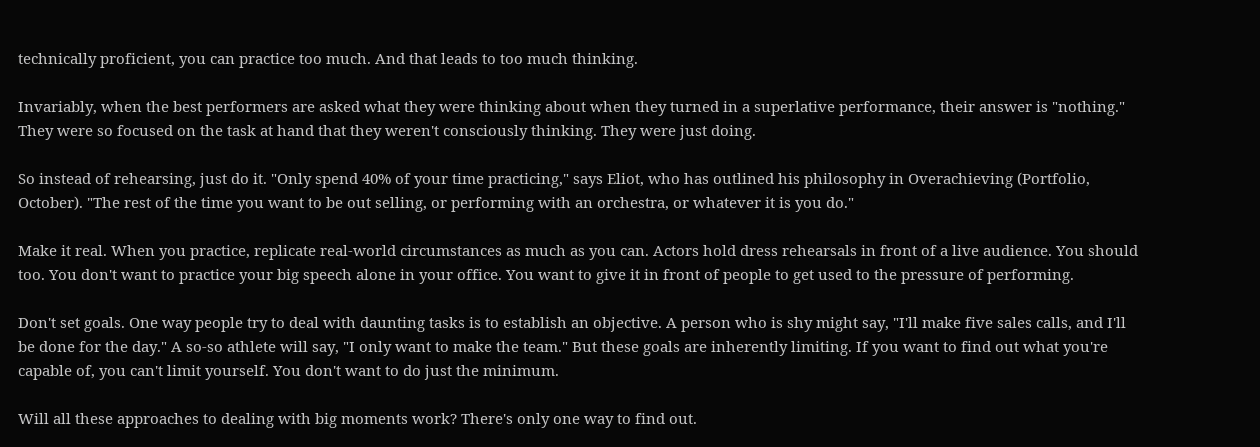technically proficient, you can practice too much. And that leads to too much thinking.

Invariably, when the best performers are asked what they were thinking about when they turned in a superlative performance, their answer is "nothing." They were so focused on the task at hand that they weren't consciously thinking. They were just doing.

So instead of rehearsing, just do it. "Only spend 40% of your time practicing," says Eliot, who has outlined his philosophy in Overachieving (Portfolio, October). "The rest of the time you want to be out selling, or performing with an orchestra, or whatever it is you do."

Make it real. When you practice, replicate real-world circumstances as much as you can. Actors hold dress rehearsals in front of a live audience. You should too. You don't want to practice your big speech alone in your office. You want to give it in front of people to get used to the pressure of performing.

Don't set goals. One way people try to deal with daunting tasks is to establish an objective. A person who is shy might say, "I'll make five sales calls, and I'll be done for the day." A so-so athlete will say, "I only want to make the team." But these goals are inherently limiting. If you want to find out what you're capable of, you can't limit yourself. You don't want to do just the minimum.

Will all these approaches to dealing with big moments work? There's only one way to find out.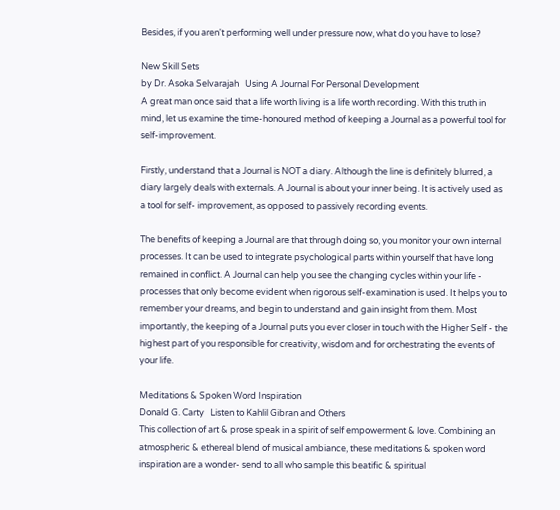Besides, if you aren't performing well under pressure now, what do you have to lose?

New Skill Sets
by Dr. Asoka Selvarajah   Using A Journal For Personal Development
A great man once said that a life worth living is a life worth recording. With this truth in mind, let us examine the time-honoured method of keeping a Journal as a powerful tool for self-improvement.

Firstly, understand that a Journal is NOT a diary. Although the line is definitely blurred, a diary largely deals with externals. A Journal is about your inner being. It is actively used as a tool for self- improvement, as opposed to passively recording events.

The benefits of keeping a Journal are that through doing so, you monitor your own internal processes. It can be used to integrate psychological parts within yourself that have long remained in conflict. A Journal can help you see the changing cycles within your life - processes that only become evident when rigorous self-examination is used. It helps you to remember your dreams, and begin to understand and gain insight from them. Most importantly, the keeping of a Journal puts you ever closer in touch with the Higher Self - the highest part of you responsible for creativity, wisdom and for orchestrating the events of your life.

Meditations & Spoken Word Inspiration
Donald G. Carty   Listen to Kahlil Gibran and Others
This collection of art & prose speak in a spirit of self empowerment & love. Combining an atmospheric & ethereal blend of musical ambiance, these meditations & spoken word inspiration are a wonder- send to all who sample this beatific & spiritual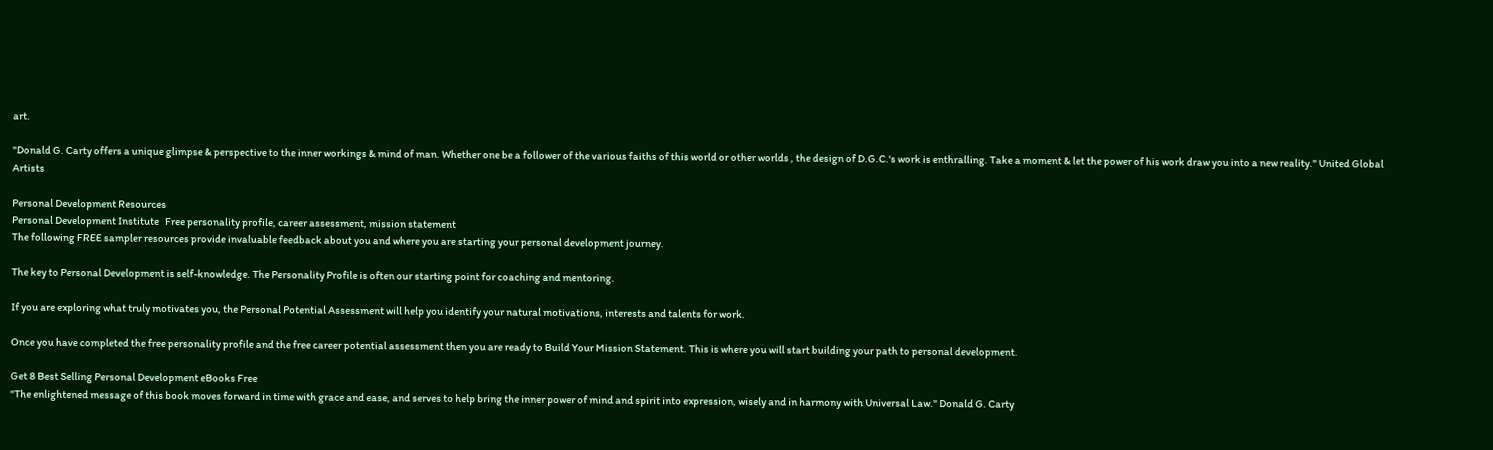art.

"Donald G. Carty offers a unique glimpse & perspective to the inner workings & mind of man. Whether one be a follower of the various faiths of this world or other worlds , the design of D.G.C.'s work is enthralling. Take a moment & let the power of his work draw you into a new reality." United Global Artists

Personal Development Resources
Personal Development Institute   Free personality profile, career assessment, mission statement
The following FREE sampler resources provide invaluable feedback about you and where you are starting your personal development journey.

The key to Personal Development is self-knowledge. The Personality Profile is often our starting point for coaching and mentoring.

If you are exploring what truly motivates you, the Personal Potential Assessment will help you identify your natural motivations, interests and talents for work.

Once you have completed the free personality profile and the free career potential assessment then you are ready to Build Your Mission Statement. This is where you will start building your path to personal development.

Get 8 Best Selling Personal Development eBooks Free
"The enlightened message of this book moves forward in time with grace and ease, and serves to help bring the inner power of mind and spirit into expression, wisely and in harmony with Universal Law." Donald G. Carty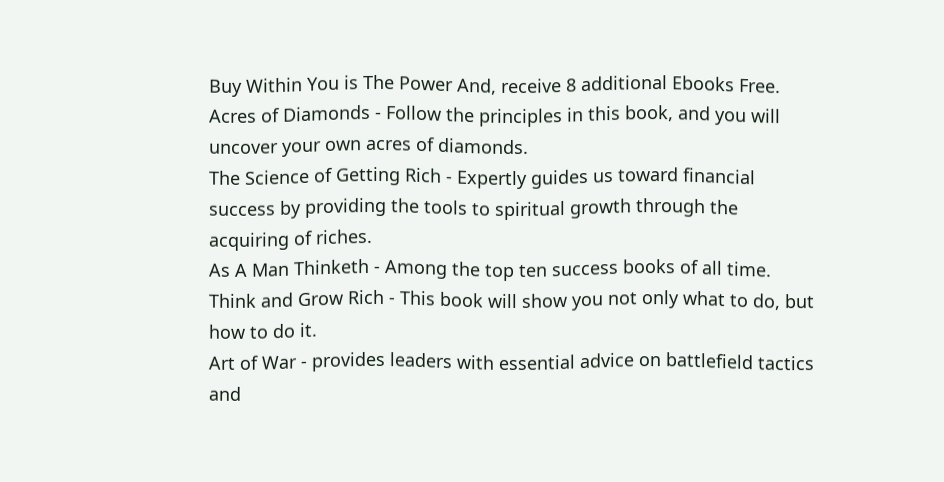Buy Within You is The Power And, receive 8 additional Ebooks Free.
Acres of Diamonds - Follow the principles in this book, and you will uncover your own acres of diamonds.
The Science of Getting Rich - Expertly guides us toward financial success by providing the tools to spiritual growth through the acquiring of riches.
As A Man Thinketh - Among the top ten success books of all time.
Think and Grow Rich - This book will show you not only what to do, but how to do it.
Art of War - provides leaders with essential advice on battlefield tactics and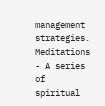management strategies.
Meditations - A series of spiritual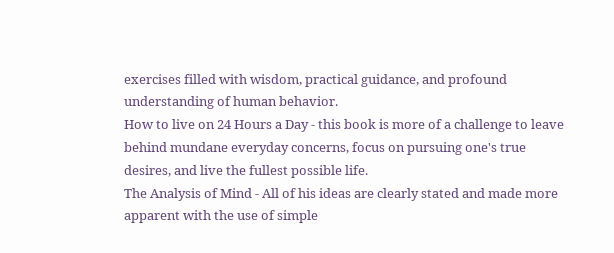exercises filled with wisdom, practical guidance, and profound understanding of human behavior.
How to live on 24 Hours a Day - this book is more of a challenge to leave behind mundane everyday concerns, focus on pursuing one's true desires, and live the fullest possible life.
The Analysis of Mind - All of his ideas are clearly stated and made more apparent with the use of simple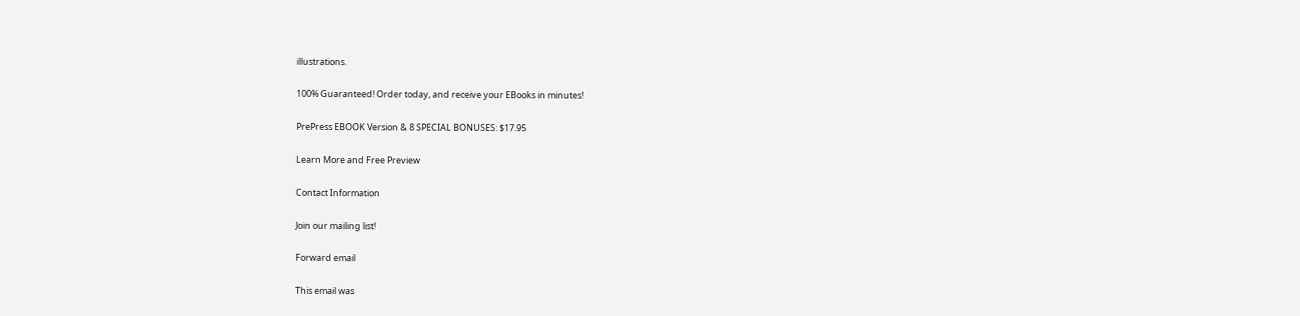illustrations.

100% Guaranteed! Order today, and receive your EBooks in minutes!

PrePress EBOOK Version & 8 SPECIAL BONUSES: $17.95

Learn More and Free Preview

Contact Information

Join our mailing list!

Forward email

This email was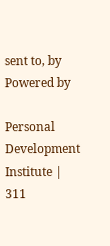sent to, by
Powered by

Personal Development Institute | 311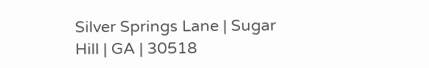Silver Springs Lane | Sugar Hill | GA | 30518